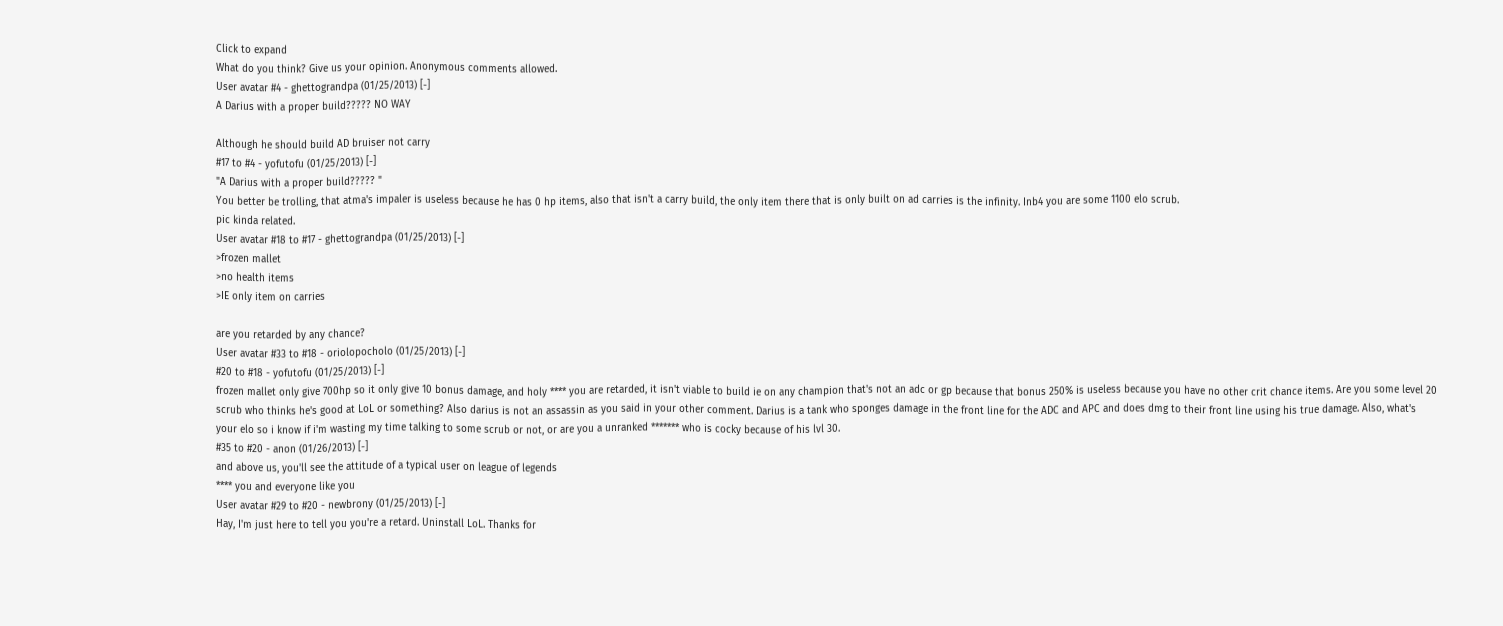Click to expand
What do you think? Give us your opinion. Anonymous comments allowed.
User avatar #4 - ghettograndpa (01/25/2013) [-]
A Darius with a proper build????? NO WAY

Although he should build AD bruiser not carry
#17 to #4 - yofutofu (01/25/2013) [-]
"A Darius with a proper build????? "
You better be trolling, that atma's impaler is useless because he has 0 hp items, also that isn't a carry build, the only item there that is only built on ad carries is the infinity. Inb4 you are some 1100 elo scrub.
pic kinda related.
User avatar #18 to #17 - ghettograndpa (01/25/2013) [-]
>frozen mallet
>no health items
>IE only item on carries

are you retarded by any chance?
User avatar #33 to #18 - oriolopocholo (01/25/2013) [-]
#20 to #18 - yofutofu (01/25/2013) [-]
frozen mallet only give 700hp so it only give 10 bonus damage, and holy **** you are retarded, it isn't viable to build ie on any champion that's not an adc or gp because that bonus 250% is useless because you have no other crit chance items. Are you some level 20 scrub who thinks he's good at LoL or something? Also darius is not an assassin as you said in your other comment. Darius is a tank who sponges damage in the front line for the ADC and APC and does dmg to their front line using his true damage. Also, what's your elo so i know if i'm wasting my time talking to some scrub or not, or are you a unranked ******* who is cocky because of his lvl 30.
#35 to #20 - anon (01/26/2013) [-]
and above us, you'll see the attitude of a typical user on league of legends
**** you and everyone like you
User avatar #29 to #20 - newbrony (01/25/2013) [-]
Hay, I'm just here to tell you you're a retard. Uninstall LoL. Thanks for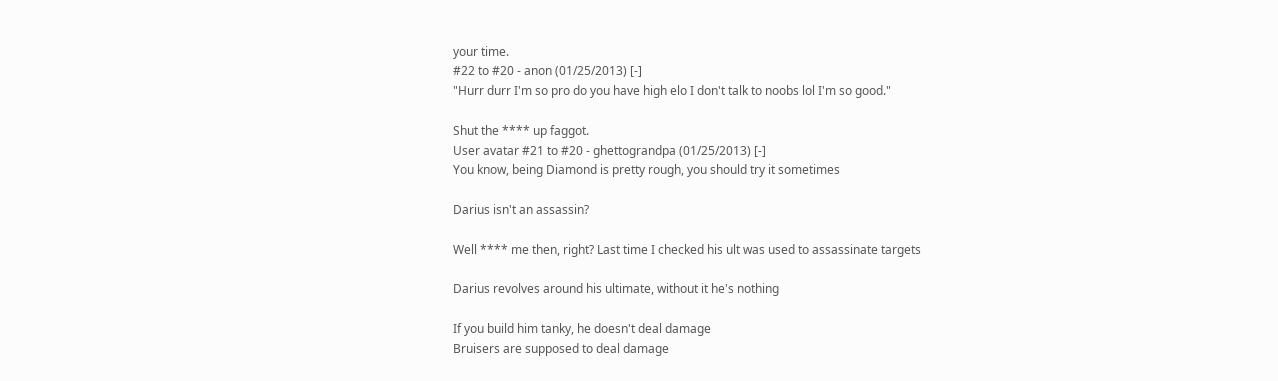your time.
#22 to #20 - anon (01/25/2013) [-]
"Hurr durr I'm so pro do you have high elo I don't talk to noobs lol I'm so good."

Shut the **** up faggot.
User avatar #21 to #20 - ghettograndpa (01/25/2013) [-]
You know, being Diamond is pretty rough, you should try it sometimes

Darius isn't an assassin?

Well **** me then, right? Last time I checked his ult was used to assassinate targets

Darius revolves around his ultimate, without it he's nothing

If you build him tanky, he doesn't deal damage
Bruisers are supposed to deal damage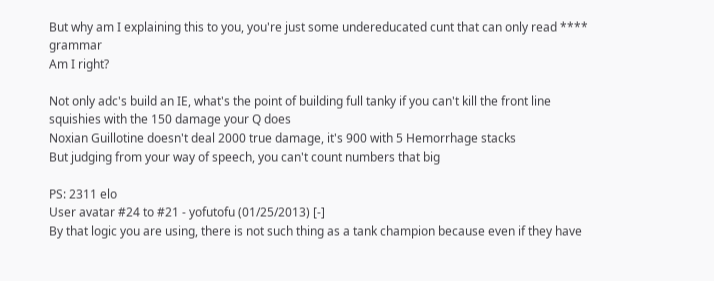But why am I explaining this to you, you're just some undereducated cunt that can only read **** grammar
Am I right?

Not only adc's build an IE, what's the point of building full tanky if you can't kill the front line squishies with the 150 damage your Q does
Noxian Guillotine doesn't deal 2000 true damage, it's 900 with 5 Hemorrhage stacks
But judging from your way of speech, you can't count numbers that big

PS: 2311 elo
User avatar #24 to #21 - yofutofu (01/25/2013) [-]
By that logic you are using, there is not such thing as a tank champion because even if they have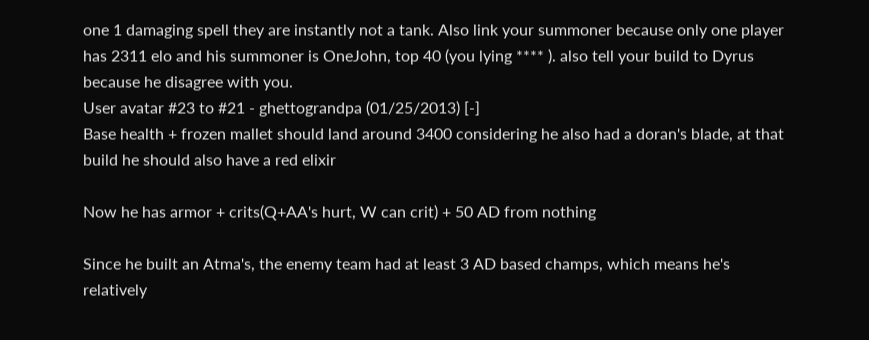one 1 damaging spell they are instantly not a tank. Also link your summoner because only one player has 2311 elo and his summoner is OneJohn, top 40 (you lying **** ). also tell your build to Dyrus because he disagree with you.
User avatar #23 to #21 - ghettograndpa (01/25/2013) [-]
Base health + frozen mallet should land around 3400 considering he also had a doran's blade, at that build he should also have a red elixir

Now he has armor + crits(Q+AA's hurt, W can crit) + 50 AD from nothing

Since he built an Atma's, the enemy team had at least 3 AD based champs, which means he's relatively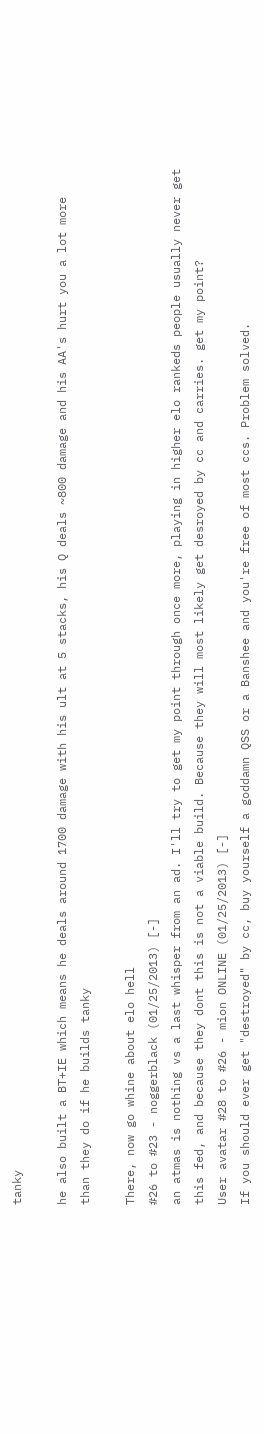tanky

he also built a BT+IE which means he deals around 1700 damage with his ult at 5 stacks, his Q deals ~800 damage and his AA's hurt you a lot more than they do if he builds tanky

There, now go whine about elo hell
#26 to #23 - noggerblack (01/25/2013) [-]
an atmas is nothing vs a last whisper from an ad. I'll try to get my point through once more, playing in higher elo rankeds people usually never get this fed, and because they dont this is not a viable build. Because they will most likely get desroyed by cc and carries. get my point?
User avatar #28 to #26 - mion ONLINE (01/25/2013) [-]
If you should ever get "destroyed" by cc, buy yourself a goddamn QSS or a Banshee and you're free of most ccs. Problem solved.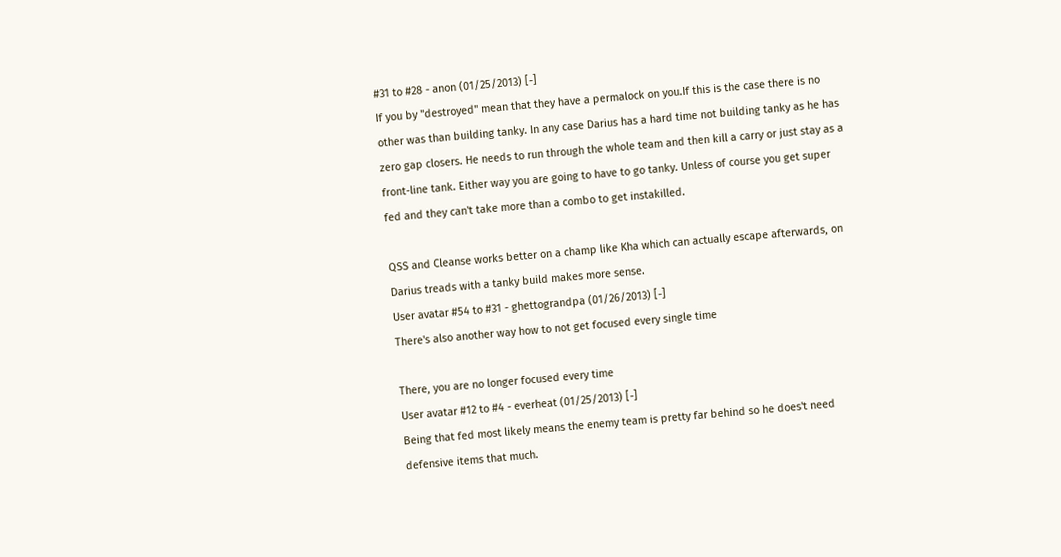#31 to #28 - anon (01/25/2013) [-]
If you by "destroyed" mean that they have a permalock on you.If this is the case there is no other was than building tanky. In any case Darius has a hard time not building tanky as he has zero gap closers. He needs to run through the whole team and then kill a carry or just stay as a front-line tank. Either way you are going to have to go tanky. Unless of course you get super fed and they can't take more than a combo to get instakilled.

QSS and Cleanse works better on a champ like Kha which can actually escape afterwards, on Darius treads with a tanky build makes more sense.
User avatar #54 to #31 - ghettograndpa (01/26/2013) [-]
There's also another way how to not get focused every single time

There, you are no longer focused every time
User avatar #12 to #4 - everheat (01/25/2013) [-]
Being that fed most likely means the enemy team is pretty far behind so he does't need defensive items that much.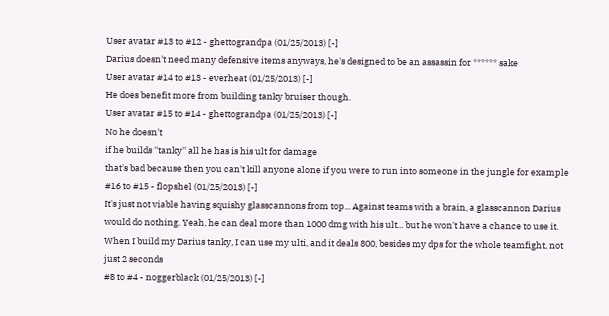User avatar #13 to #12 - ghettograndpa (01/25/2013) [-]
Darius doesn't need many defensive items anyways, he's designed to be an assassin for ****** sake
User avatar #14 to #13 - everheat (01/25/2013) [-]
He does benefit more from building tanky bruiser though.
User avatar #15 to #14 - ghettograndpa (01/25/2013) [-]
No he doesn't
if he builds ''tanky'' all he has is his ult for damage
that's bad because then you can't kill anyone alone if you were to run into someone in the jungle for example
#16 to #15 - flopshel (01/25/2013) [-]
It's just not viable having squishy glasscannons from top... Against teams with a brain, a glasscannon Darius would do nothing. Yeah, he can deal more than 1000 dmg with his ult... but he won't have a chance to use it. When I build my Darius tanky, I can use my ulti, and it deals 800, besides my dps for the whole teamfight, not just 2 seconds
#8 to #4 - noggerblack (01/25/2013) [-]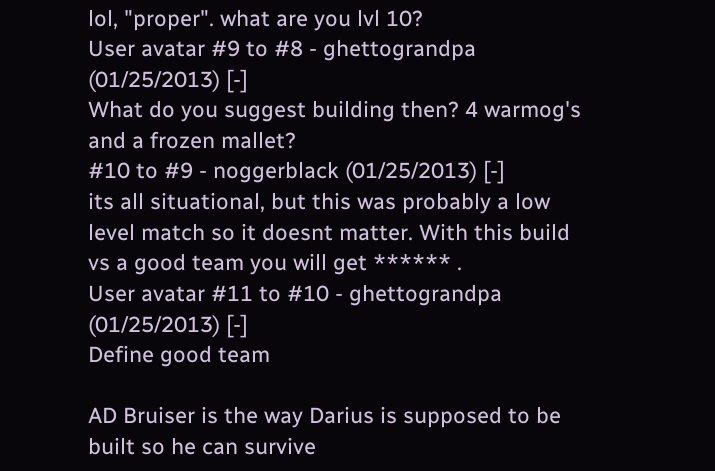lol, "proper". what are you lvl 10?
User avatar #9 to #8 - ghettograndpa (01/25/2013) [-]
What do you suggest building then? 4 warmog's and a frozen mallet?
#10 to #9 - noggerblack (01/25/2013) [-]
its all situational, but this was probably a low level match so it doesnt matter. With this build vs a good team you will get ****** .
User avatar #11 to #10 - ghettograndpa (01/25/2013) [-]
Define good team

AD Bruiser is the way Darius is supposed to be built so he can survive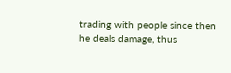trading with people since then he deals damage, thus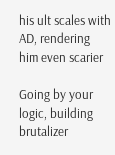his ult scales with AD, rendering him even scarier

Going by your logic, building brutalizer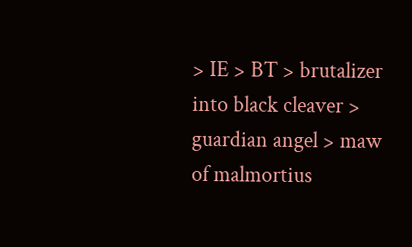> IE > BT > brutalizer into black cleaver > guardian angel > maw of malmortius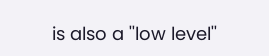is also a ''low level''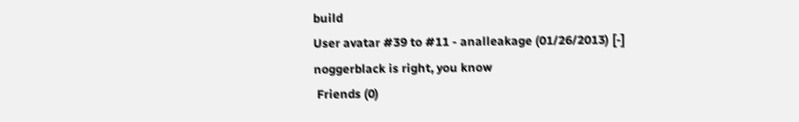build
User avatar #39 to #11 - analleakage (01/26/2013) [-]
noggerblack is right, you know
 Friends (0)